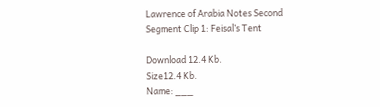Lawrence of Arabia Notes Second Segment Clip 1: Feisal’s Tent

Download 12.4 Kb.
Size12.4 Kb.
Name: ___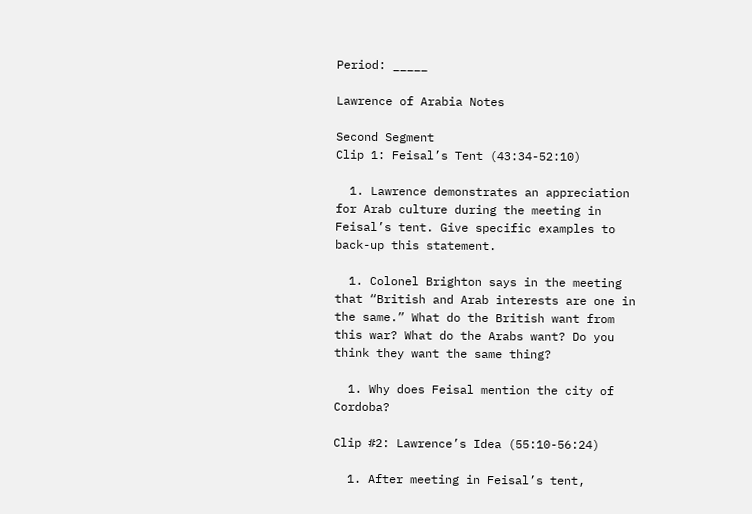Period: _____

Lawrence of Arabia Notes

Second Segment
Clip 1: Feisal’s Tent (43:34-52:10)

  1. Lawrence demonstrates an appreciation for Arab culture during the meeting in Feisal’s tent. Give specific examples to back-up this statement.

  1. Colonel Brighton says in the meeting that “British and Arab interests are one in the same.” What do the British want from this war? What do the Arabs want? Do you think they want the same thing?

  1. Why does Feisal mention the city of Cordoba?

Clip #2: Lawrence’s Idea (55:10-56:24)

  1. After meeting in Feisal’s tent,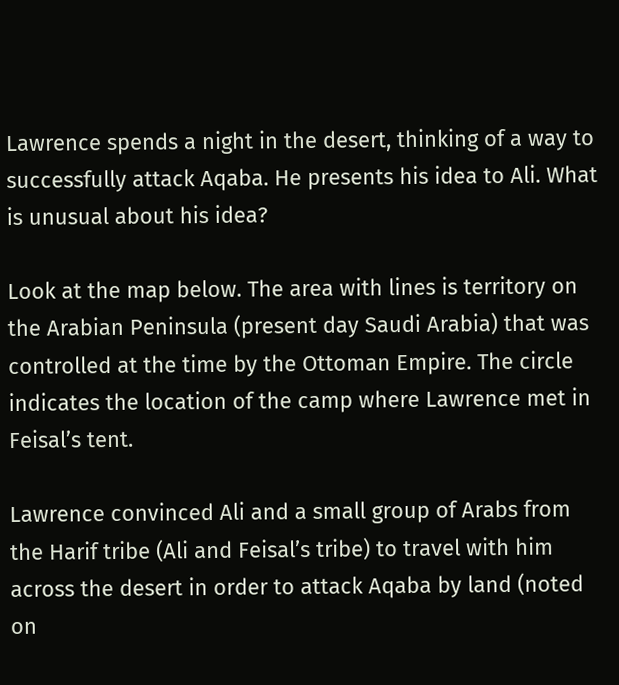Lawrence spends a night in the desert, thinking of a way to successfully attack Aqaba. He presents his idea to Ali. What is unusual about his idea?

Look at the map below. The area with lines is territory on the Arabian Peninsula (present day Saudi Arabia) that was controlled at the time by the Ottoman Empire. The circle indicates the location of the camp where Lawrence met in Feisal’s tent.

Lawrence convinced Ali and a small group of Arabs from the Harif tribe (Ali and Feisal’s tribe) to travel with him across the desert in order to attack Aqaba by land (noted on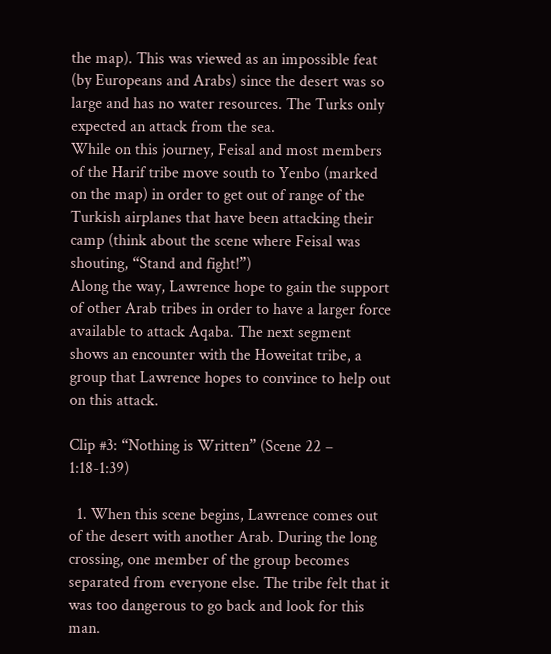the map). This was viewed as an impossible feat (by Europeans and Arabs) since the desert was so large and has no water resources. The Turks only expected an attack from the sea.
While on this journey, Feisal and most members of the Harif tribe move south to Yenbo (marked on the map) in order to get out of range of the Turkish airplanes that have been attacking their camp (think about the scene where Feisal was shouting, “Stand and fight!”)
Along the way, Lawrence hope to gain the support of other Arab tribes in order to have a larger force available to attack Aqaba. The next segment shows an encounter with the Howeitat tribe, a group that Lawrence hopes to convince to help out on this attack.

Clip #3: “Nothing is Written” (Scene 22 – 1:18-1:39)

  1. When this scene begins, Lawrence comes out of the desert with another Arab. During the long crossing, one member of the group becomes separated from everyone else. The tribe felt that it was too dangerous to go back and look for this man.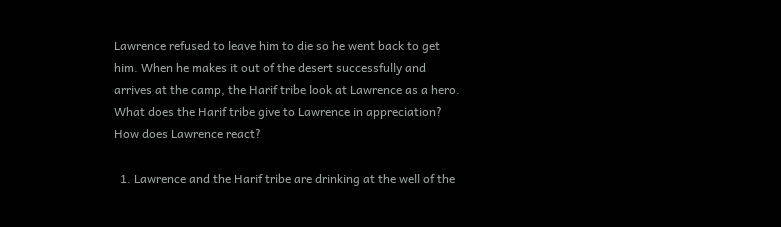Lawrence refused to leave him to die so he went back to get him. When he makes it out of the desert successfully and arrives at the camp, the Harif tribe look at Lawrence as a hero. What does the Harif tribe give to Lawrence in appreciation? How does Lawrence react?

  1. Lawrence and the Harif tribe are drinking at the well of the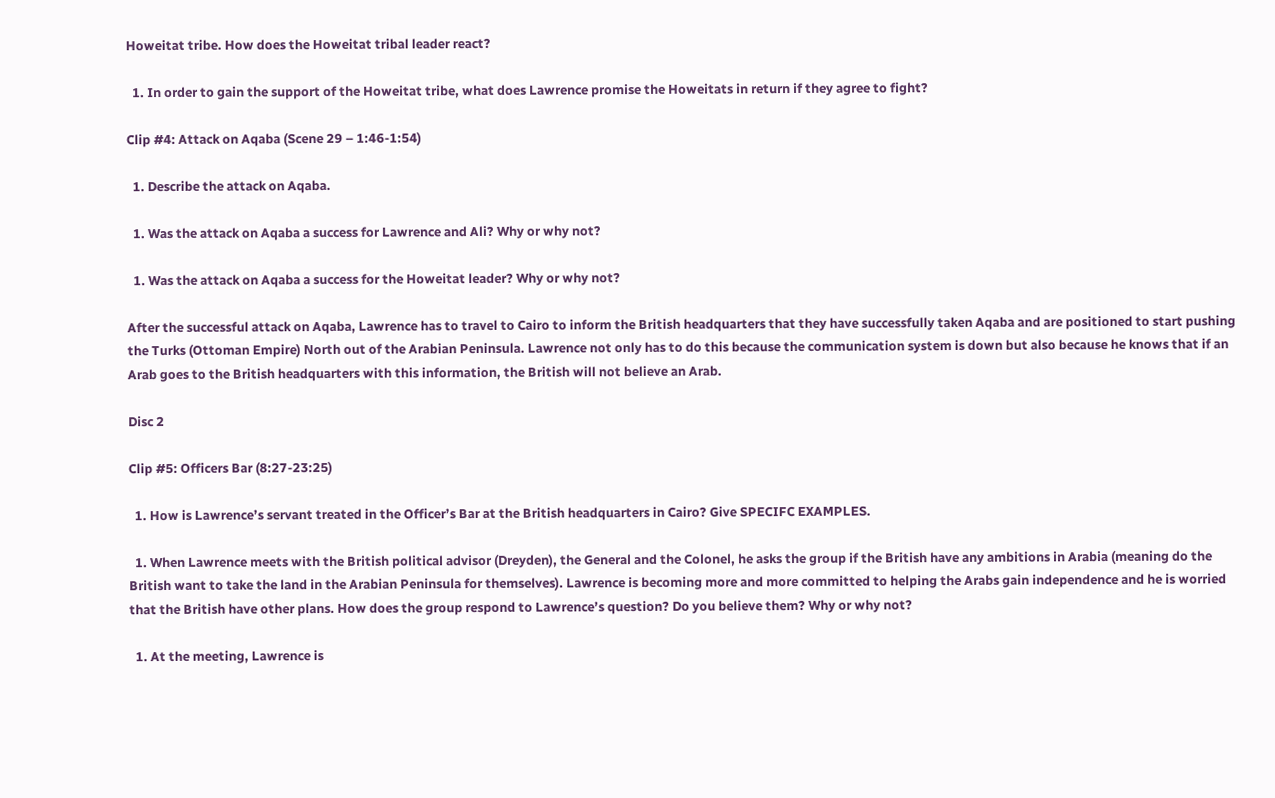Howeitat tribe. How does the Howeitat tribal leader react?

  1. In order to gain the support of the Howeitat tribe, what does Lawrence promise the Howeitats in return if they agree to fight?

Clip #4: Attack on Aqaba (Scene 29 – 1:46-1:54)

  1. Describe the attack on Aqaba.

  1. Was the attack on Aqaba a success for Lawrence and Ali? Why or why not?

  1. Was the attack on Aqaba a success for the Howeitat leader? Why or why not?

After the successful attack on Aqaba, Lawrence has to travel to Cairo to inform the British headquarters that they have successfully taken Aqaba and are positioned to start pushing the Turks (Ottoman Empire) North out of the Arabian Peninsula. Lawrence not only has to do this because the communication system is down but also because he knows that if an Arab goes to the British headquarters with this information, the British will not believe an Arab.

Disc 2

Clip #5: Officers Bar (8:27-23:25)

  1. How is Lawrence’s servant treated in the Officer’s Bar at the British headquarters in Cairo? Give SPECIFC EXAMPLES.

  1. When Lawrence meets with the British political advisor (Dreyden), the General and the Colonel, he asks the group if the British have any ambitions in Arabia (meaning do the British want to take the land in the Arabian Peninsula for themselves). Lawrence is becoming more and more committed to helping the Arabs gain independence and he is worried that the British have other plans. How does the group respond to Lawrence’s question? Do you believe them? Why or why not?

  1. At the meeting, Lawrence is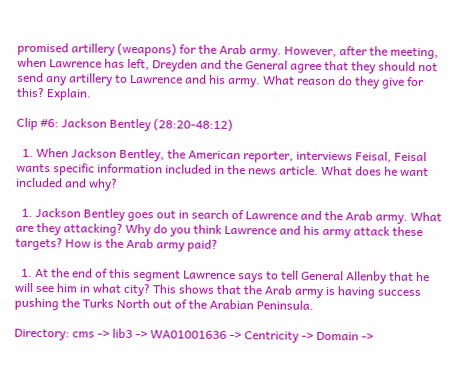promised artillery (weapons) for the Arab army. However, after the meeting, when Lawrence has left, Dreyden and the General agree that they should not send any artillery to Lawrence and his army. What reason do they give for this? Explain.

Clip #6: Jackson Bentley (28:20-48:12)

  1. When Jackson Bentley, the American reporter, interviews Feisal, Feisal wants specific information included in the news article. What does he want included and why?

  1. Jackson Bentley goes out in search of Lawrence and the Arab army. What are they attacking? Why do you think Lawrence and his army attack these targets? How is the Arab army paid?

  1. At the end of this segment Lawrence says to tell General Allenby that he will see him in what city? This shows that the Arab army is having success pushing the Turks North out of the Arabian Peninsula.

Directory: cms -> lib3 -> WA01001636 -> Centricity -> Domain ->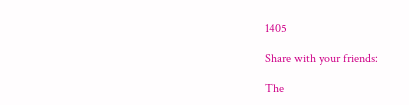1405

Share with your friends:

The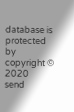database is protected by copyright © 2020
send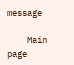message

    Main page